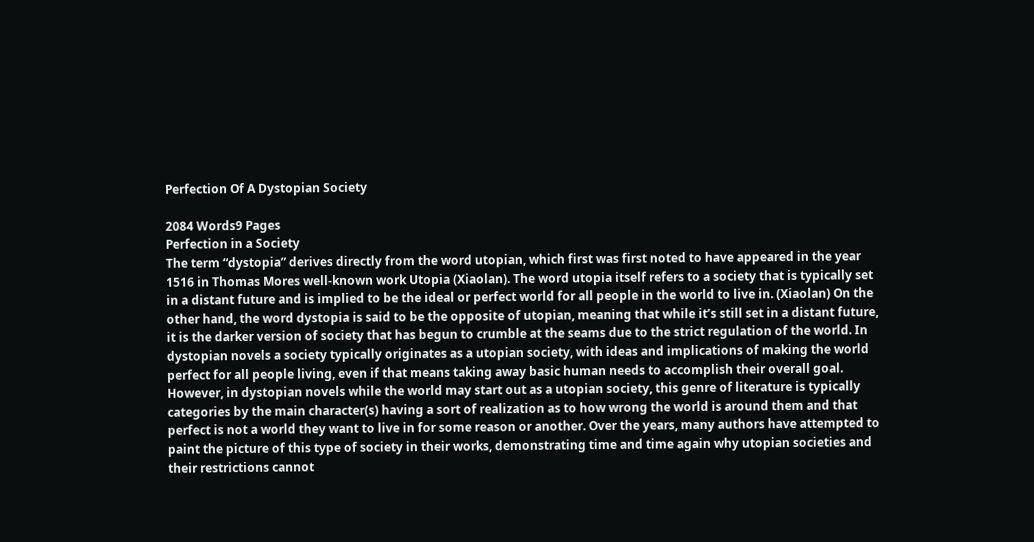Perfection Of A Dystopian Society

2084 Words9 Pages
Perfection in a Society
The term “dystopia” derives directly from the word utopian, which first was first noted to have appeared in the year 1516 in Thomas Mores well-known work Utopia (Xiaolan). The word utopia itself refers to a society that is typically set in a distant future and is implied to be the ideal or perfect world for all people in the world to live in. (Xiaolan) On the other hand, the word dystopia is said to be the opposite of utopian, meaning that while it’s still set in a distant future, it is the darker version of society that has begun to crumble at the seams due to the strict regulation of the world. In dystopian novels a society typically originates as a utopian society, with ideas and implications of making the world perfect for all people living, even if that means taking away basic human needs to accomplish their overall goal. However, in dystopian novels while the world may start out as a utopian society, this genre of literature is typically categories by the main character(s) having a sort of realization as to how wrong the world is around them and that perfect is not a world they want to live in for some reason or another. Over the years, many authors have attempted to paint the picture of this type of society in their works, demonstrating time and time again why utopian societies and their restrictions cannot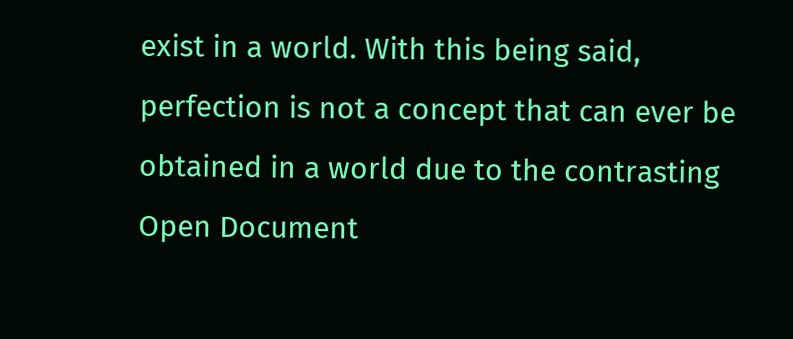exist in a world. With this being said, perfection is not a concept that can ever be obtained in a world due to the contrasting
Open Document